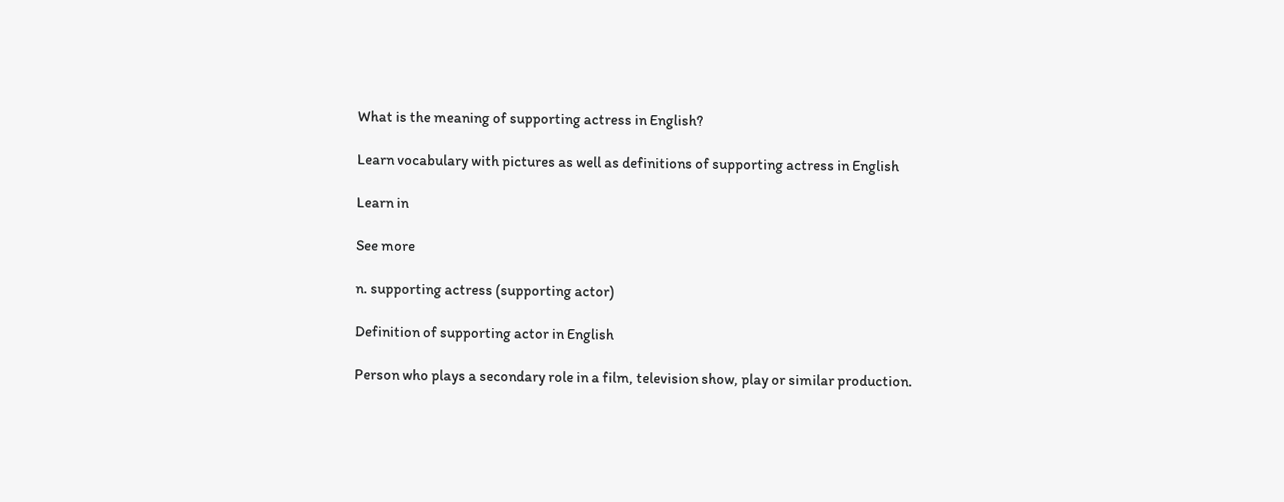What is the meaning of supporting actress in English?

Learn vocabulary with pictures as well as definitions of supporting actress in English

Learn in

See more

n. supporting actress (supporting actor)

Definition of supporting actor in English

Person who plays a secondary role in a film, television show, play or similar production.